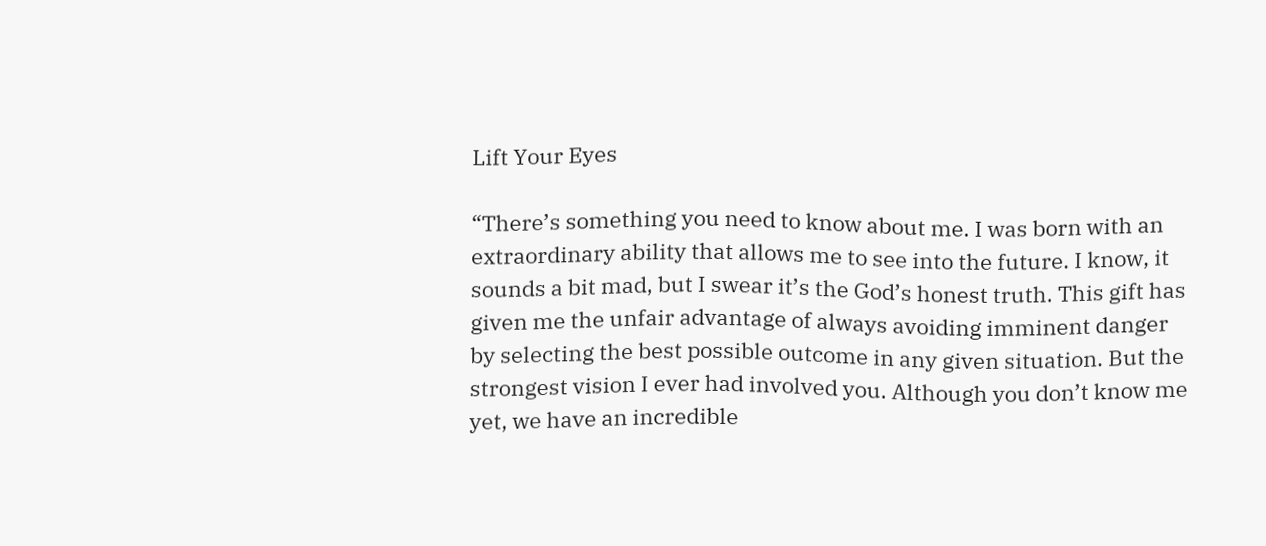Lift Your Eyes

“There’s something you need to know about me. I was born with an extraordinary ability that allows me to see into the future. I know, it sounds a bit mad, but I swear it’s the God’s honest truth. This gift has given me the unfair advantage of always avoiding imminent danger by selecting the best possible outcome in any given situation. But the strongest vision I ever had involved you. Although you don’t know me yet, we have an incredible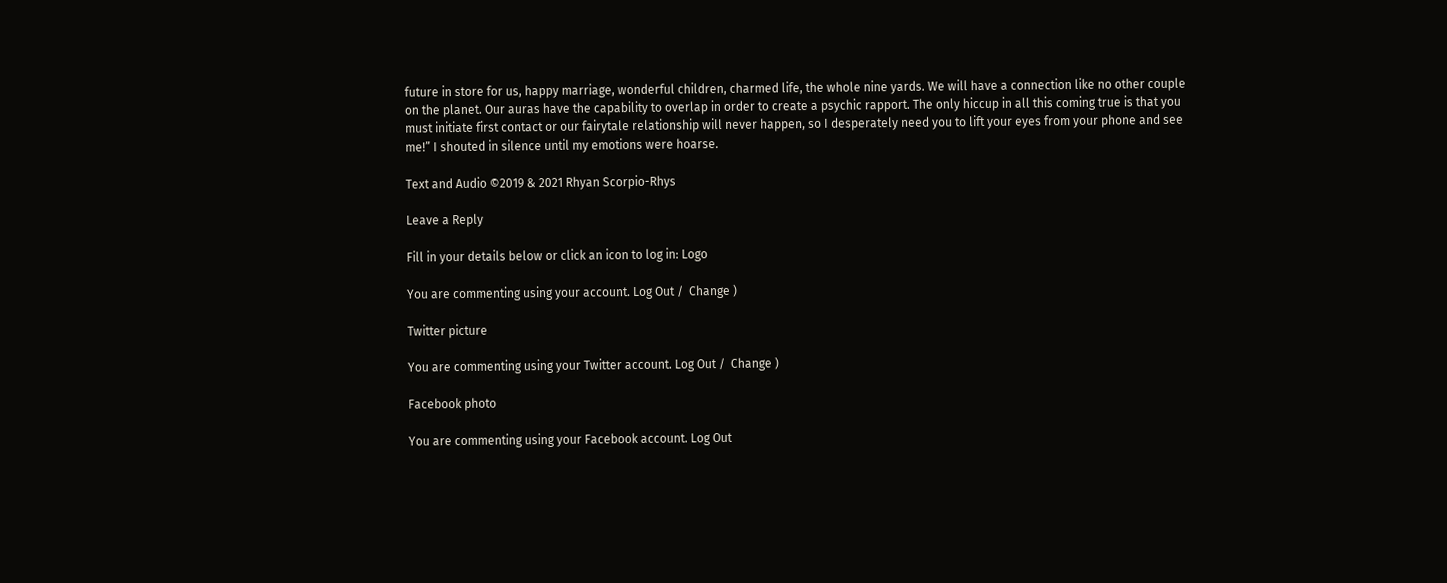future in store for us, happy marriage, wonderful children, charmed life, the whole nine yards. We will have a connection like no other couple on the planet. Our auras have the capability to overlap in order to create a psychic rapport. The only hiccup in all this coming true is that you must initiate first contact or our fairytale relationship will never happen, so I desperately need you to lift your eyes from your phone and see me!” I shouted in silence until my emotions were hoarse.

Text and Audio ©2019 & 2021 Rhyan Scorpio-Rhys

Leave a Reply

Fill in your details below or click an icon to log in: Logo

You are commenting using your account. Log Out /  Change )

Twitter picture

You are commenting using your Twitter account. Log Out /  Change )

Facebook photo

You are commenting using your Facebook account. Log Out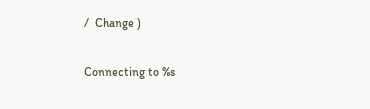/  Change )

Connecting to %s